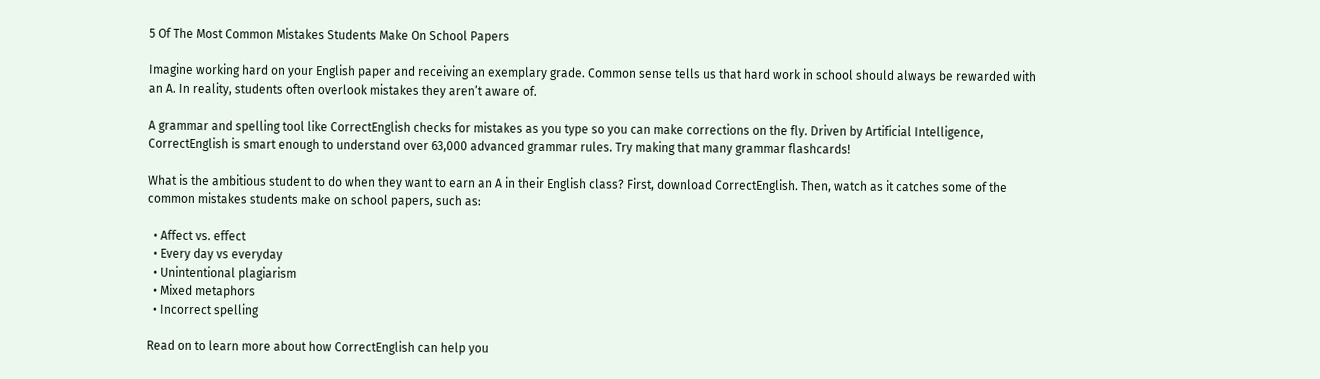5 Of The Most Common Mistakes Students Make On School Papers

Imagine working hard on your English paper and receiving an exemplary grade. Common sense tells us that hard work in school should always be rewarded with an A. In reality, students often overlook mistakes they aren’t aware of.

A grammar and spelling tool like CorrectEnglish checks for mistakes as you type so you can make corrections on the fly. Driven by Artificial Intelligence, CorrectEnglish is smart enough to understand over 63,000 advanced grammar rules. Try making that many grammar flashcards!

What is the ambitious student to do when they want to earn an A in their English class? First, download CorrectEnglish. Then, watch as it catches some of the common mistakes students make on school papers, such as:

  • Affect vs. effect
  • Every day vs everyday
  • Unintentional plagiarism
  • Mixed metaphors
  • Incorrect spelling

Read on to learn more about how CorrectEnglish can help you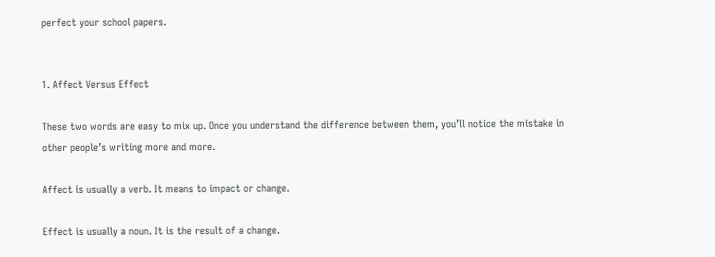perfect your school papers.


1. Affect Versus Effect

These two words are easy to mix up. Once you understand the difference between them, you’ll notice the mistake in other people’s writing more and more.

Affect is usually a verb. It means to impact or change.

Effect is usually a noun. It is the result of a change.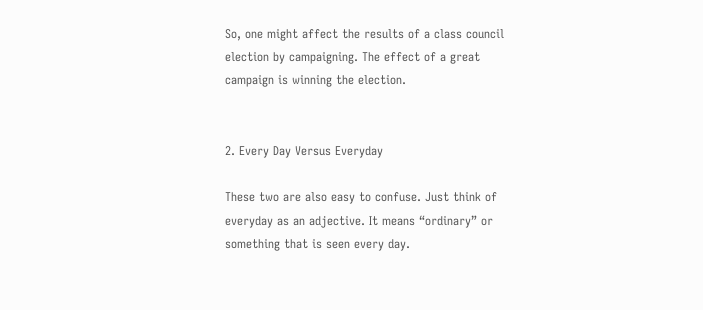So, one might affect the results of a class council election by campaigning. The effect of a great campaign is winning the election.


2. Every Day Versus Everyday

These two are also easy to confuse. Just think of everyday as an adjective. It means “ordinary” or something that is seen every day.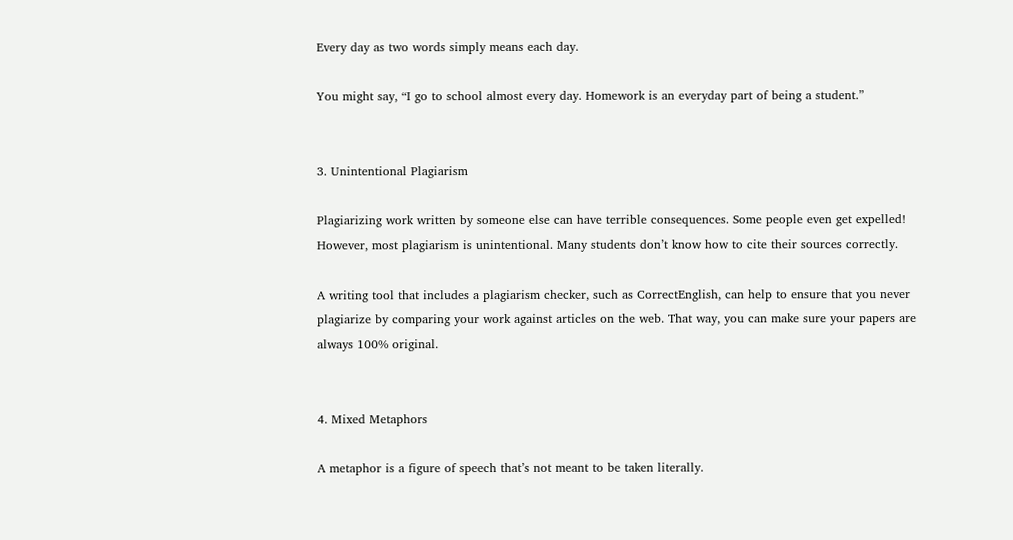Every day as two words simply means each day.

You might say, “I go to school almost every day. Homework is an everyday part of being a student.”


3. Unintentional Plagiarism

Plagiarizing work written by someone else can have terrible consequences. Some people even get expelled! However, most plagiarism is unintentional. Many students don’t know how to cite their sources correctly.

A writing tool that includes a plagiarism checker, such as CorrectEnglish, can help to ensure that you never plagiarize by comparing your work against articles on the web. That way, you can make sure your papers are always 100% original.


4. Mixed Metaphors

A metaphor is a figure of speech that’s not meant to be taken literally.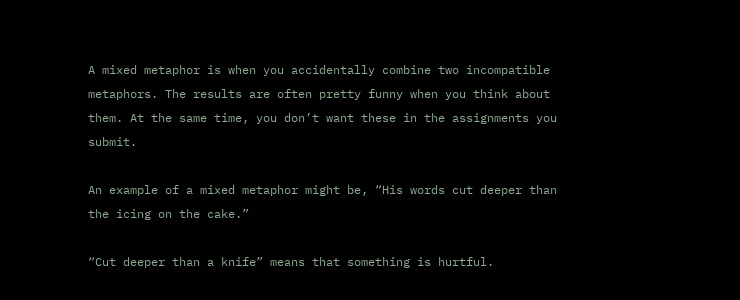A mixed metaphor is when you accidentally combine two incompatible metaphors. The results are often pretty funny when you think about them. At the same time, you don’t want these in the assignments you submit.

An example of a mixed metaphor might be, “His words cut deeper than the icing on the cake.”

“Cut deeper than a knife” means that something is hurtful.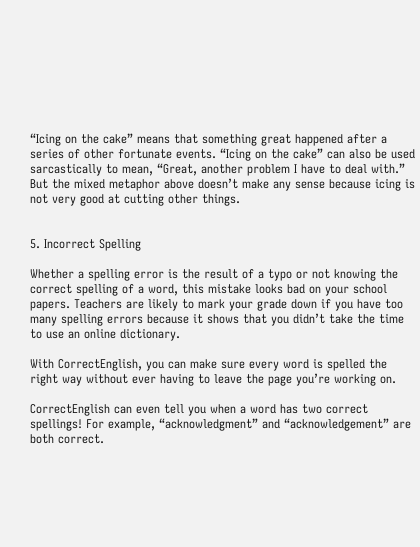“Icing on the cake” means that something great happened after a series of other fortunate events. “Icing on the cake” can also be used sarcastically to mean, “Great, another problem I have to deal with.” But the mixed metaphor above doesn’t make any sense because icing is not very good at cutting other things.


5. Incorrect Spelling

Whether a spelling error is the result of a typo or not knowing the correct spelling of a word, this mistake looks bad on your school papers. Teachers are likely to mark your grade down if you have too many spelling errors because it shows that you didn’t take the time to use an online dictionary.

With CorrectEnglish, you can make sure every word is spelled the right way without ever having to leave the page you’re working on.

CorrectEnglish can even tell you when a word has two correct spellings! For example, “acknowledgment” and “acknowledgement” are both correct.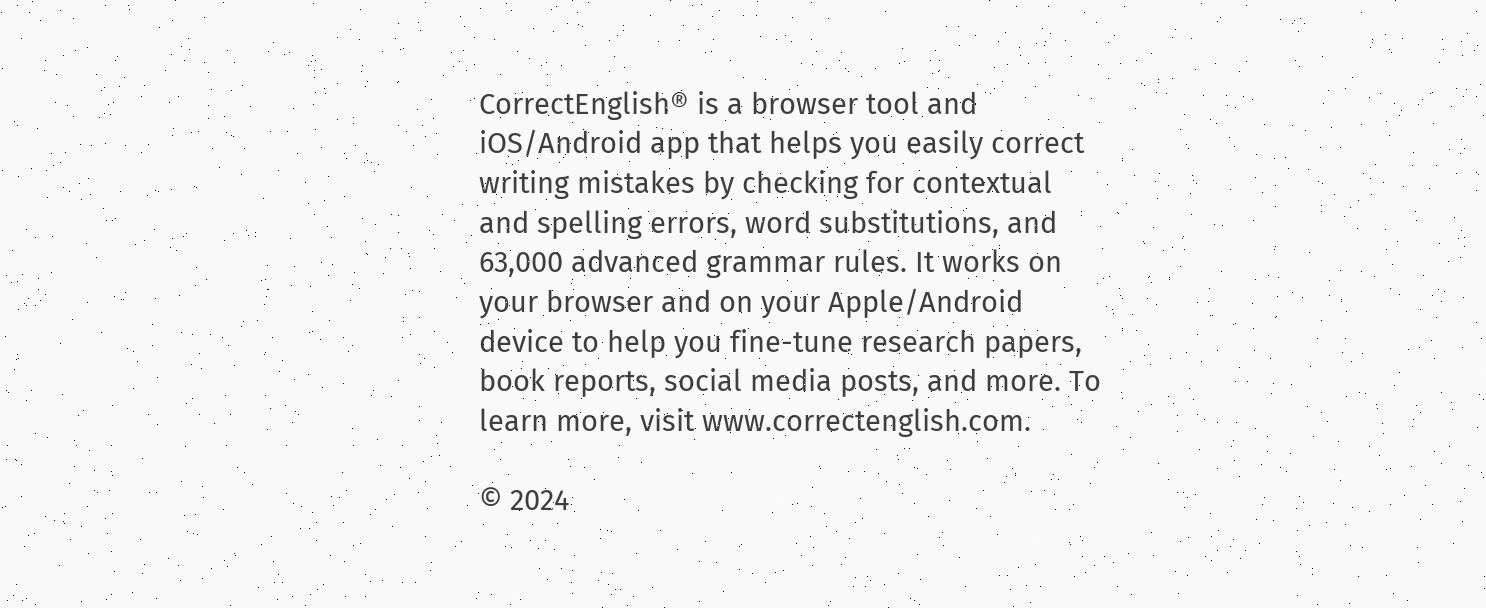CorrectEnglish® is a browser tool and iOS/Android app that helps you easily correct writing mistakes by checking for contextual and spelling errors, word substitutions, and 63,000 advanced grammar rules. It works on your browser and on your Apple/Android device to help you fine-tune research papers, book reports, social media posts, and more. To learn more, visit www.correctenglish.com.

© 2024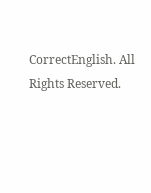CorrectEnglish. All Rights Reserved.